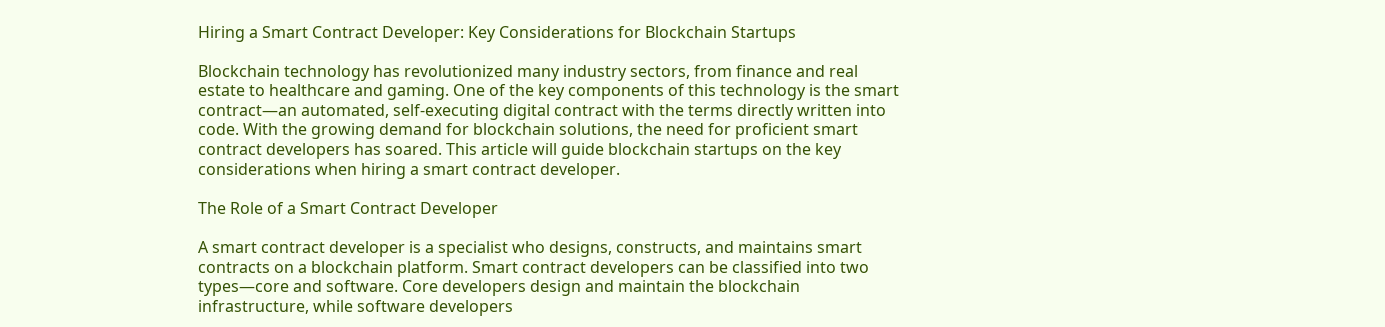Hiring a Smart Contract Developer: Key Considerations for Blockchain Startups

Blockchain technology has revolutionized many industry sectors, from finance and real estate to healthcare and gaming. One of the key components of this technology is the smart contract—an automated, self-executing digital contract with the terms directly written into code. With the growing demand for blockchain solutions, the need for proficient smart contract developers has soared. This article will guide blockchain startups on the key considerations when hiring a smart contract developer.

The Role of a Smart Contract Developer

A smart contract developer is a specialist who designs, constructs, and maintains smart contracts on a blockchain platform. Smart contract developers can be classified into two types—core and software. Core developers design and maintain the blockchain infrastructure, while software developers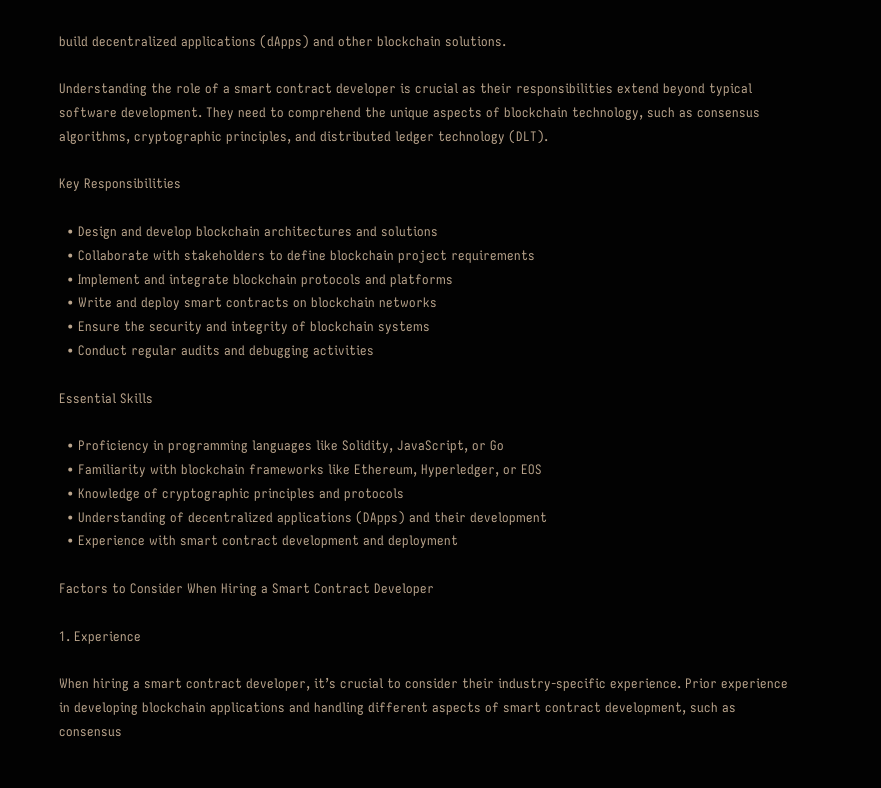build decentralized applications (dApps) and other blockchain solutions.

Understanding the role of a smart contract developer is crucial as their responsibilities extend beyond typical software development. They need to comprehend the unique aspects of blockchain technology, such as consensus algorithms, cryptographic principles, and distributed ledger technology (DLT).

Key Responsibilities

  • Design and develop blockchain architectures and solutions
  • Collaborate with stakeholders to define blockchain project requirements
  • Implement and integrate blockchain protocols and platforms
  • Write and deploy smart contracts on blockchain networks
  • Ensure the security and integrity of blockchain systems
  • Conduct regular audits and debugging activities

Essential Skills

  • Proficiency in programming languages like Solidity, JavaScript, or Go
  • Familiarity with blockchain frameworks like Ethereum, Hyperledger, or EOS
  • Knowledge of cryptographic principles and protocols
  • Understanding of decentralized applications (DApps) and their development
  • Experience with smart contract development and deployment

Factors to Consider When Hiring a Smart Contract Developer

1. Experience

When hiring a smart contract developer, it’s crucial to consider their industry-specific experience. Prior experience in developing blockchain applications and handling different aspects of smart contract development, such as consensus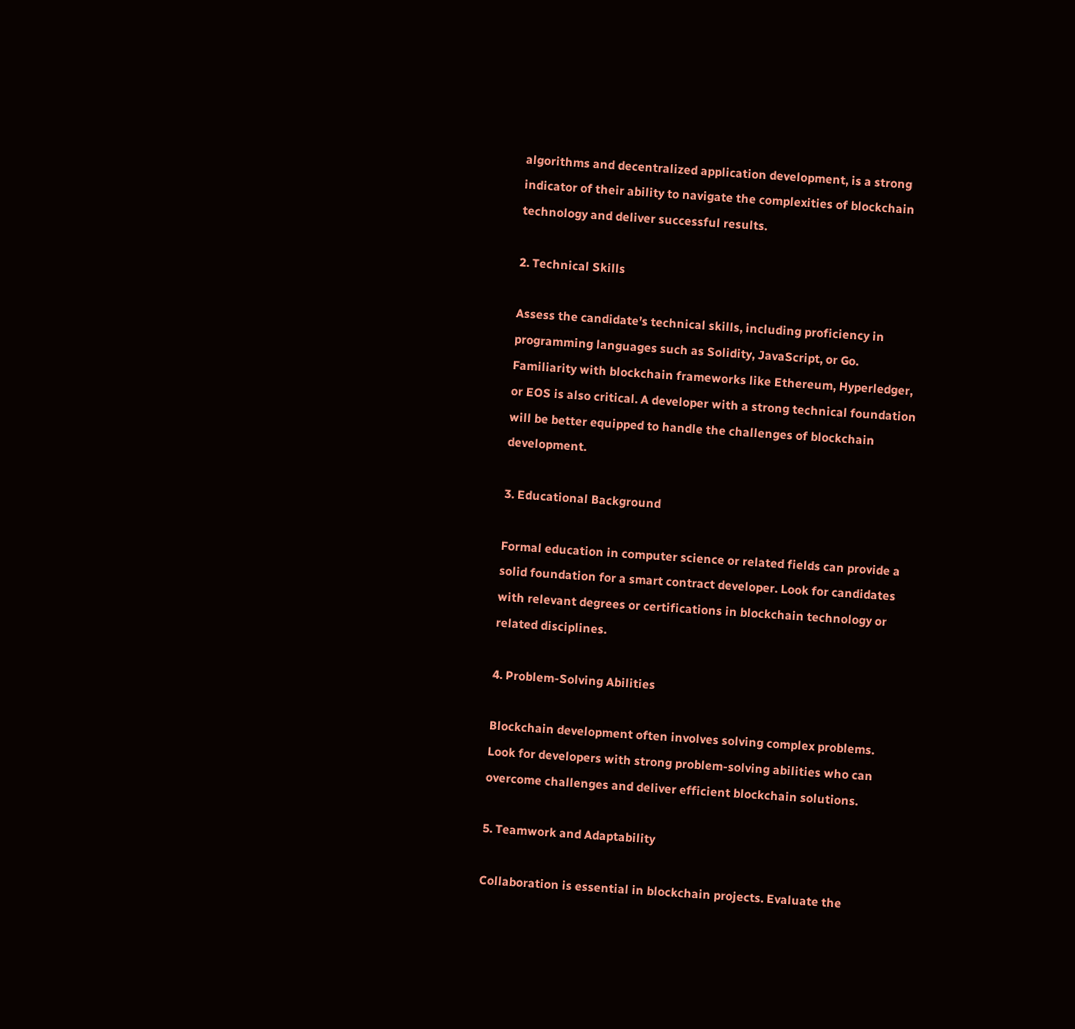algorithms and decentralized application development, is a strong indicator of their ability to navigate the complexities of blockchain technology and deliver successful results.

2. Technical Skills

Assess the candidate’s technical skills, including proficiency in programming languages such as Solidity, JavaScript, or Go. Familiarity with blockchain frameworks like Ethereum, Hyperledger, or EOS is also critical. A developer with a strong technical foundation will be better equipped to handle the challenges of blockchain development.

3. Educational Background

Formal education in computer science or related fields can provide a solid foundation for a smart contract developer. Look for candidates with relevant degrees or certifications in blockchain technology or related disciplines.

4. Problem-Solving Abilities

Blockchain development often involves solving complex problems. Look for developers with strong problem-solving abilities who can overcome challenges and deliver efficient blockchain solutions.

5. Teamwork and Adaptability

Collaboration is essential in blockchain projects. Evaluate the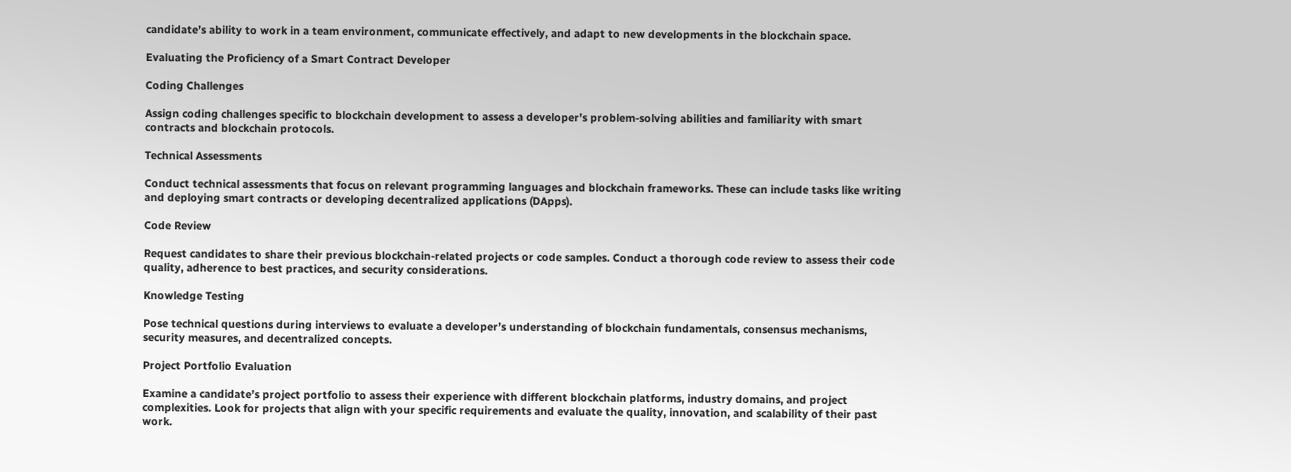candidate’s ability to work in a team environment, communicate effectively, and adapt to new developments in the blockchain space.

Evaluating the Proficiency of a Smart Contract Developer

Coding Challenges

Assign coding challenges specific to blockchain development to assess a developer’s problem-solving abilities and familiarity with smart contracts and blockchain protocols.

Technical Assessments

Conduct technical assessments that focus on relevant programming languages and blockchain frameworks. These can include tasks like writing and deploying smart contracts or developing decentralized applications (DApps).

Code Review

Request candidates to share their previous blockchain-related projects or code samples. Conduct a thorough code review to assess their code quality, adherence to best practices, and security considerations.

Knowledge Testing

Pose technical questions during interviews to evaluate a developer’s understanding of blockchain fundamentals, consensus mechanisms, security measures, and decentralized concepts.

Project Portfolio Evaluation

Examine a candidate’s project portfolio to assess their experience with different blockchain platforms, industry domains, and project complexities. Look for projects that align with your specific requirements and evaluate the quality, innovation, and scalability of their past work.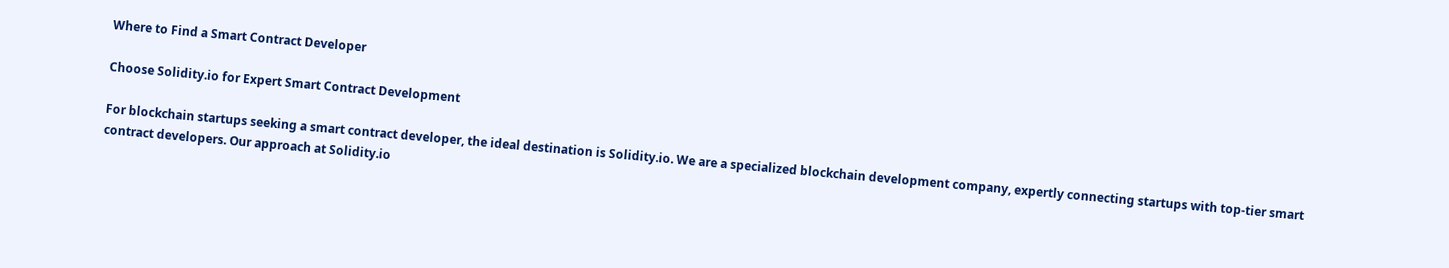Where to Find a Smart Contract Developer

Choose Solidity.io for Expert Smart Contract Development

For blockchain startups seeking a smart contract developer, the ideal destination is Solidity.io. We are a specialized blockchain development company, expertly connecting startups with top-tier smart contract developers. Our approach at Solidity.io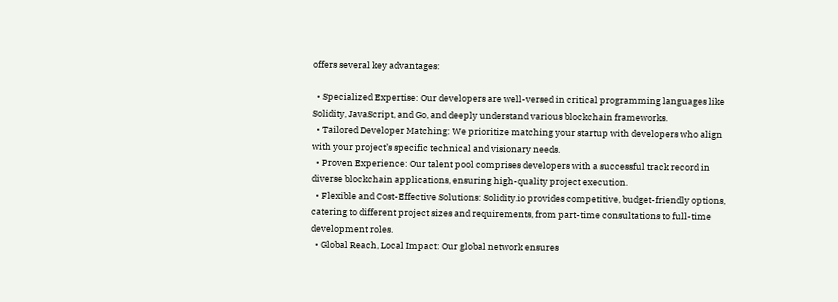offers several key advantages:

  • Specialized Expertise: Our developers are well-versed in critical programming languages like Solidity, JavaScript, and Go, and deeply understand various blockchain frameworks.
  • Tailored Developer Matching: We prioritize matching your startup with developers who align with your project’s specific technical and visionary needs.
  • Proven Experience: Our talent pool comprises developers with a successful track record in diverse blockchain applications, ensuring high-quality project execution.
  • Flexible and Cost-Effective Solutions: Solidity.io provides competitive, budget-friendly options, catering to different project sizes and requirements, from part-time consultations to full-time development roles.
  • Global Reach, Local Impact: Our global network ensures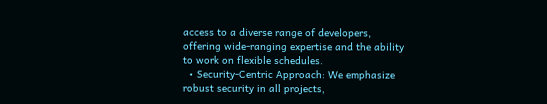access to a diverse range of developers, offering wide-ranging expertise and the ability to work on flexible schedules.
  • Security-Centric Approach: We emphasize robust security in all projects,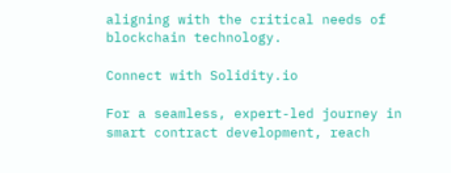aligning with the critical needs of blockchain technology.

Connect with Solidity.io

For a seamless, expert-led journey in smart contract development, reach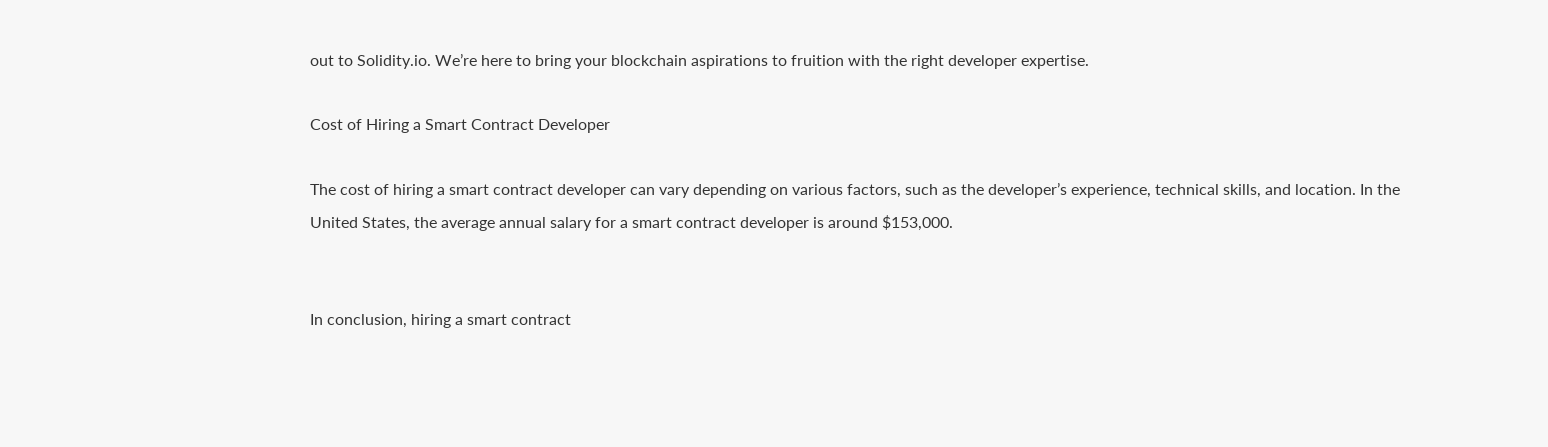out to Solidity.io. We’re here to bring your blockchain aspirations to fruition with the right developer expertise.

Cost of Hiring a Smart Contract Developer

The cost of hiring a smart contract developer can vary depending on various factors, such as the developer’s experience, technical skills, and location. In the United States, the average annual salary for a smart contract developer is around $153,000.


In conclusion, hiring a smart contract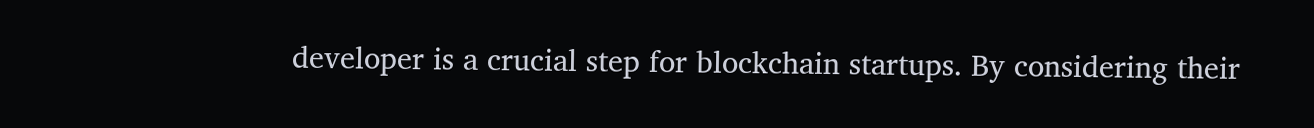developer is a crucial step for blockchain startups. By considering their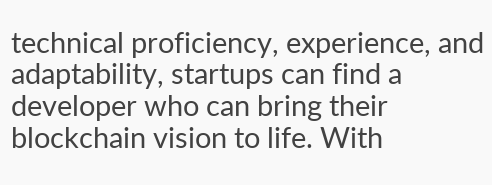technical proficiency, experience, and adaptability, startups can find a developer who can bring their blockchain vision to life. With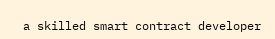a skilled smart contract developer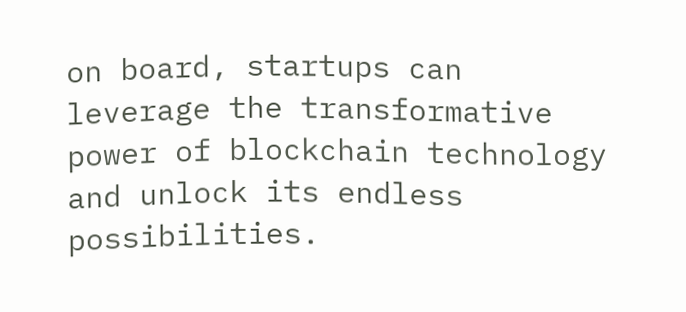on board, startups can leverage the transformative power of blockchain technology and unlock its endless possibilities.